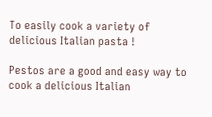To easily cook a variety of delicious Italian pasta !

Pestos are a good and easy way to cook a delicious Italian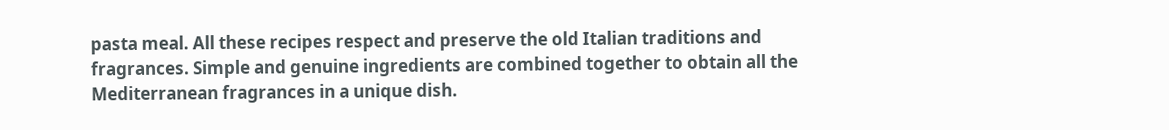pasta meal. All these recipes respect and preserve the old Italian traditions and fragrances. Simple and genuine ingredients are combined together to obtain all the Mediterranean fragrances in a unique dish.